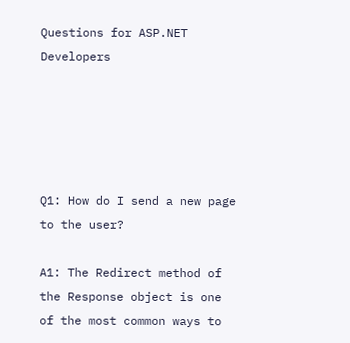Questions for ASP.NET Developers





Q1: How do I send a new page to the user?

A1: The Redirect method of the Response object is one of the most common ways to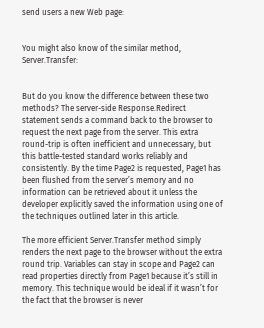send users a new Web page:


You might also know of the similar method, Server.Transfer:


But do you know the difference between these two methods? The server-side Response.Redirect statement sends a command back to the browser to request the next page from the server. This extra round-trip is often inefficient and unnecessary, but this battle-tested standard works reliably and consistently. By the time Page2 is requested, Page1 has been flushed from the server’s memory and no information can be retrieved about it unless the developer explicitly saved the information using one of the techniques outlined later in this article.

The more efficient Server.Transfer method simply renders the next page to the browser without the extra round trip. Variables can stay in scope and Page2 can read properties directly from Page1 because it’s still in memory. This technique would be ideal if it wasn’t for the fact that the browser is never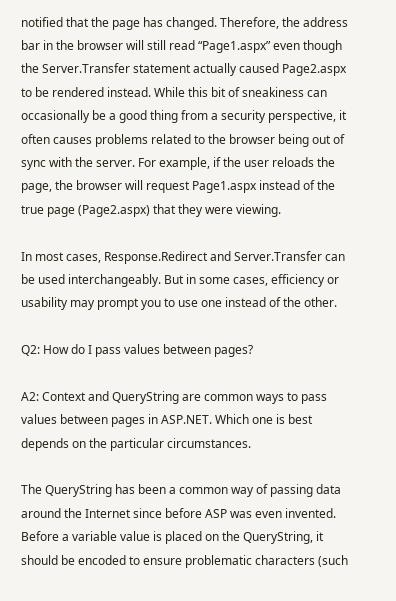notified that the page has changed. Therefore, the address bar in the browser will still read “Page1.aspx” even though the Server.Transfer statement actually caused Page2.aspx to be rendered instead. While this bit of sneakiness can occasionally be a good thing from a security perspective, it often causes problems related to the browser being out of sync with the server. For example, if the user reloads the page, the browser will request Page1.aspx instead of the true page (Page2.aspx) that they were viewing.

In most cases, Response.Redirect and Server.Transfer can be used interchangeably. But in some cases, efficiency or usability may prompt you to use one instead of the other.

Q2: How do I pass values between pages?

A2: Context and QueryString are common ways to pass values between pages in ASP.NET. Which one is best depends on the particular circumstances.

The QueryString has been a common way of passing data around the Internet since before ASP was even invented. Before a variable value is placed on the QueryString, it should be encoded to ensure problematic characters (such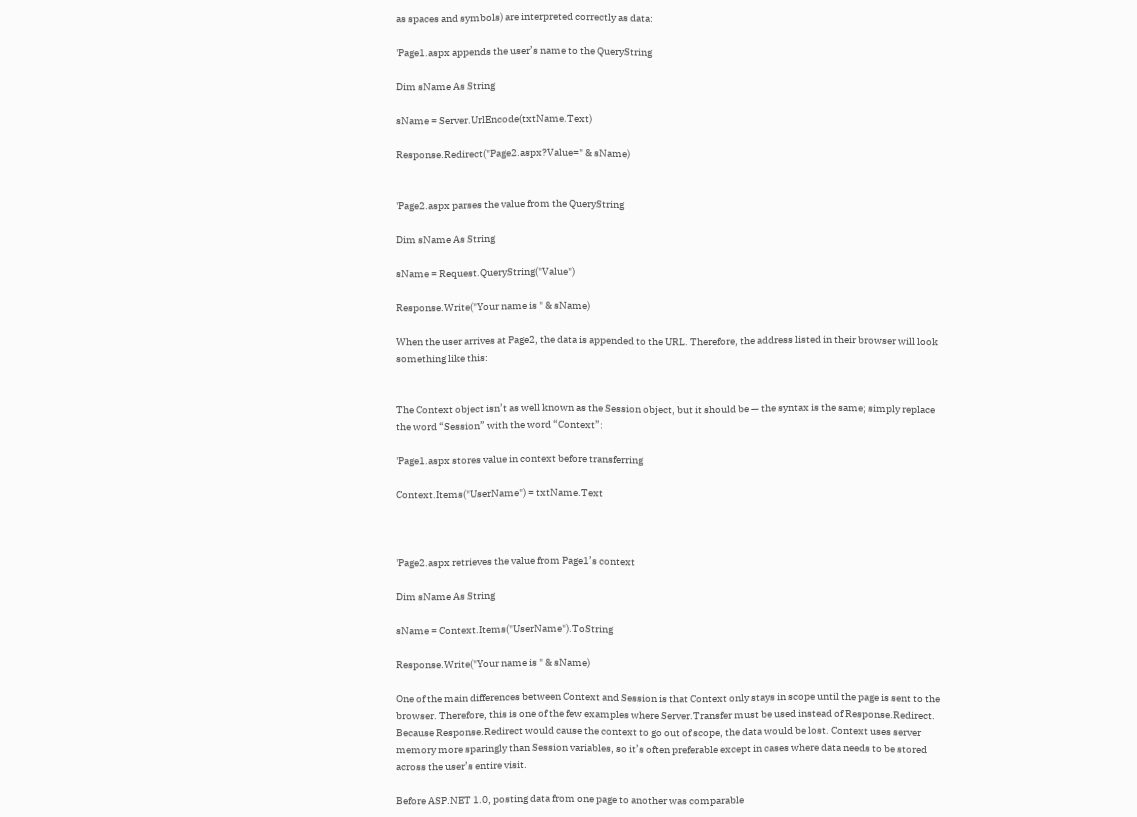as spaces and symbols) are interpreted correctly as data:

'Page1.aspx appends the user’s name to the QueryString

Dim sName As String

sName = Server.UrlEncode(txtName.Text)

Response.Redirect("Page2.aspx?Value=" & sName)


'Page2.aspx parses the value from the QueryString

Dim sName As String

sName = Request.QueryString("Value")

Response.Write("Your name is " & sName)

When the user arrives at Page2, the data is appended to the URL. Therefore, the address listed in their browser will look something like this:


The Context object isn’t as well known as the Session object, but it should be — the syntax is the same; simply replace the word “Session” with the word “Context”:

'Page1.aspx stores value in context before transferring

Context.Items("UserName") = txtName.Text



'Page2.aspx retrieves the value from Page1’s context

Dim sName As String

sName = Context.Items("UserName").ToString

Response.Write("Your name is " & sName)

One of the main differences between Context and Session is that Context only stays in scope until the page is sent to the browser. Therefore, this is one of the few examples where Server.Transfer must be used instead of Response.Redirect. Because Response.Redirect would cause the context to go out of scope, the data would be lost. Context uses server memory more sparingly than Session variables, so it’s often preferable except in cases where data needs to be stored across the user’s entire visit.

Before ASP.NET 1.0, posting data from one page to another was comparable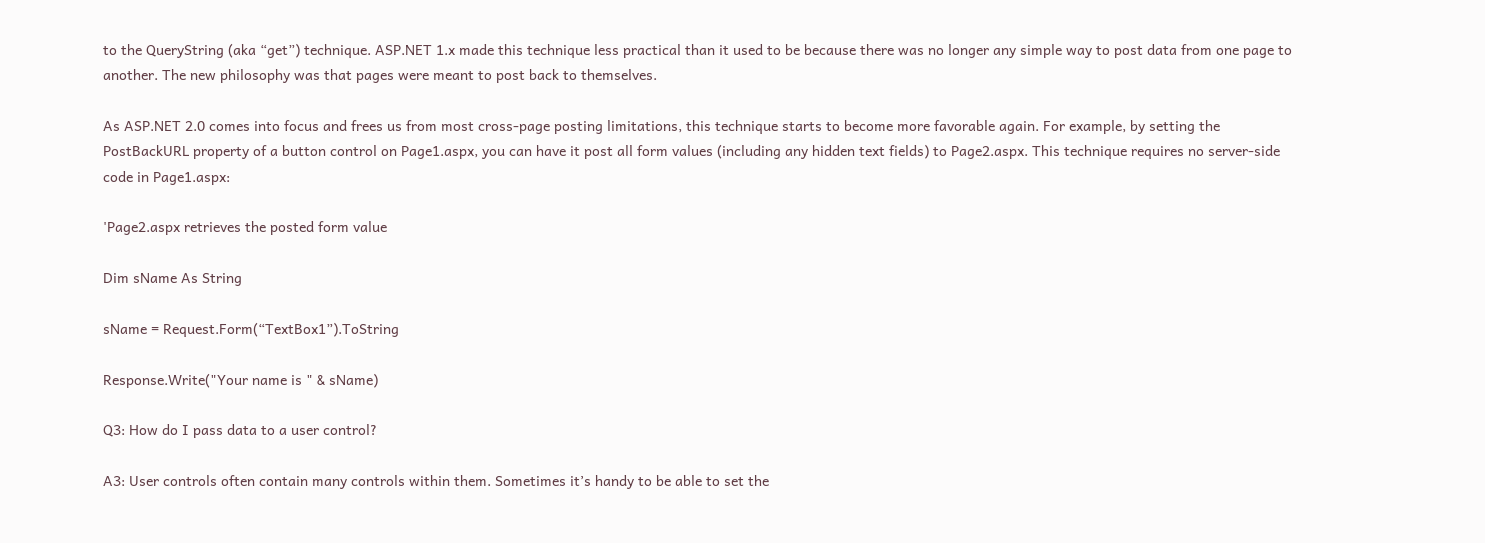to the QueryString (aka “get”) technique. ASP.NET 1.x made this technique less practical than it used to be because there was no longer any simple way to post data from one page to another. The new philosophy was that pages were meant to post back to themselves.

As ASP.NET 2.0 comes into focus and frees us from most cross-page posting limitations, this technique starts to become more favorable again. For example, by setting the PostBackURL property of a button control on Page1.aspx, you can have it post all form values (including any hidden text fields) to Page2.aspx. This technique requires no server-side code in Page1.aspx:

'Page2.aspx retrieves the posted form value

Dim sName As String

sName = Request.Form(“TextBox1”).ToString

Response.Write("Your name is " & sName)

Q3: How do I pass data to a user control?

A3: User controls often contain many controls within them. Sometimes it’s handy to be able to set the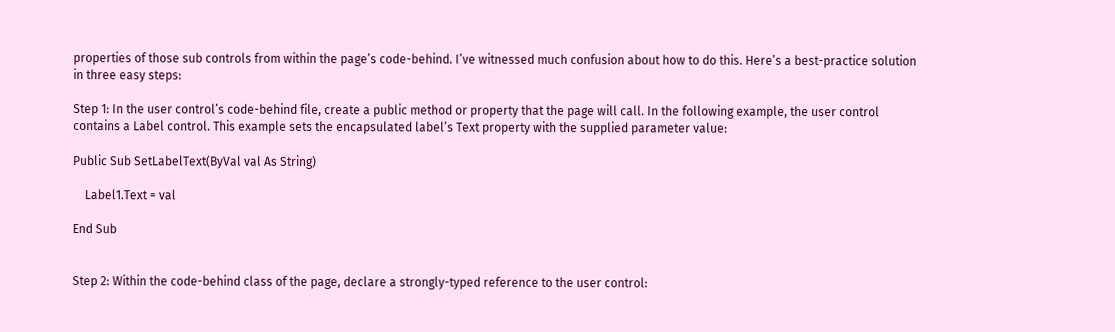properties of those sub controls from within the page’s code-behind. I’ve witnessed much confusion about how to do this. Here’s a best-practice solution in three easy steps:

Step 1: In the user control’s code-behind file, create a public method or property that the page will call. In the following example, the user control contains a Label control. This example sets the encapsulated label’s Text property with the supplied parameter value:

Public Sub SetLabelText(ByVal val As String)

    Label1.Text = val

End Sub


Step 2: Within the code-behind class of the page, declare a strongly-typed reference to the user control: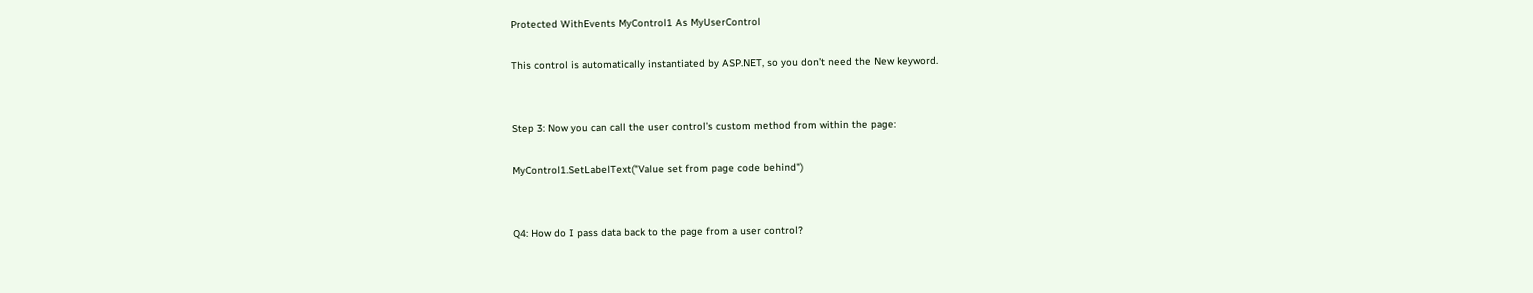Protected WithEvents MyControl1 As MyUserControl

This control is automatically instantiated by ASP.NET, so you don’t need the New keyword.


Step 3: Now you can call the user control’s custom method from within the page:

MyControl1.SetLabelText("Value set from page code behind")


Q4: How do I pass data back to the page from a user control?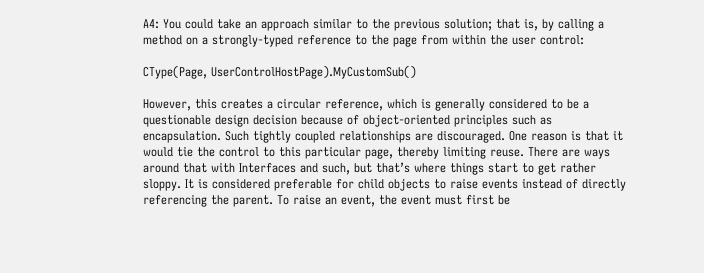A4: You could take an approach similar to the previous solution; that is, by calling a method on a strongly-typed reference to the page from within the user control:

CType(Page, UserControlHostPage).MyCustomSub()

However, this creates a circular reference, which is generally considered to be a questionable design decision because of object-oriented principles such as encapsulation. Such tightly coupled relationships are discouraged. One reason is that it would tie the control to this particular page, thereby limiting reuse. There are ways around that with Interfaces and such, but that’s where things start to get rather sloppy. It is considered preferable for child objects to raise events instead of directly referencing the parent. To raise an event, the event must first be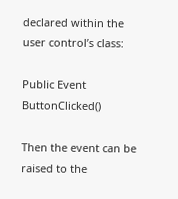declared within the user control’s class:

Public Event ButtonClicked()

Then the event can be raised to the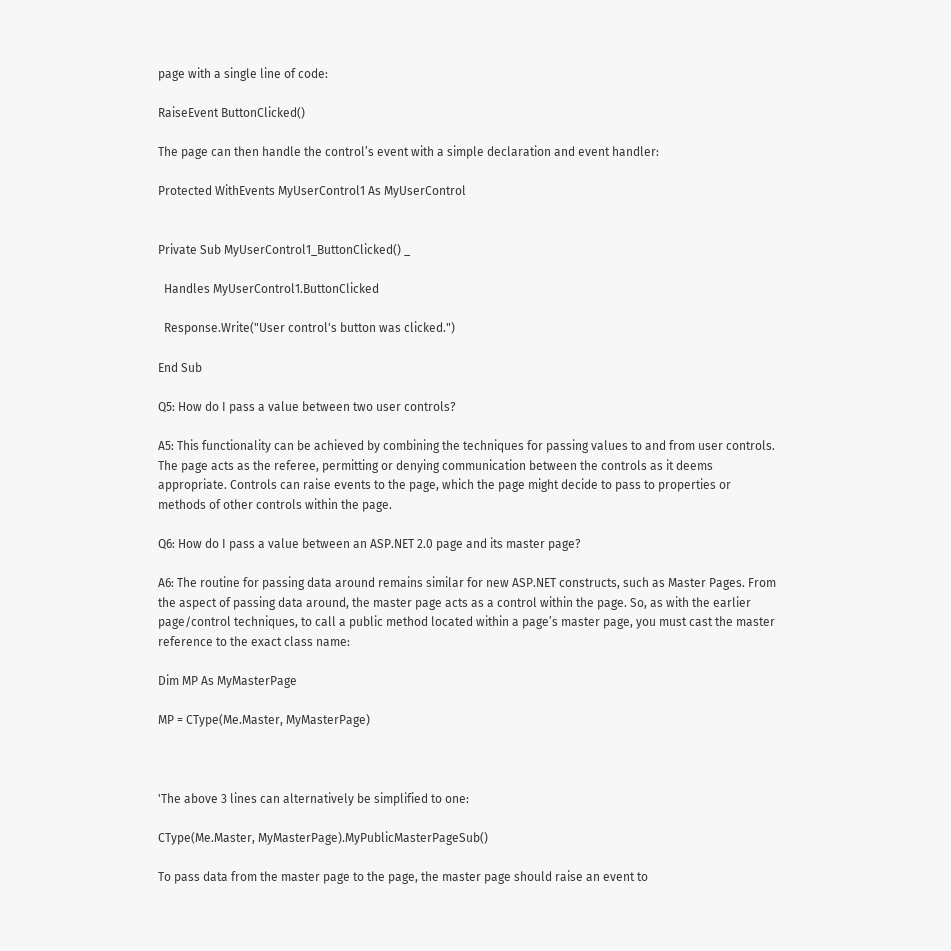page with a single line of code:

RaiseEvent ButtonClicked()

The page can then handle the control’s event with a simple declaration and event handler:

Protected WithEvents MyUserControl1 As MyUserControl


Private Sub MyUserControl1_ButtonClicked() _

  Handles MyUserControl1.ButtonClicked

  Response.Write("User control's button was clicked.")

End Sub

Q5: How do I pass a value between two user controls?

A5: This functionality can be achieved by combining the techniques for passing values to and from user controls. The page acts as the referee, permitting or denying communication between the controls as it deems appropriate. Controls can raise events to the page, which the page might decide to pass to properties or methods of other controls within the page.

Q6: How do I pass a value between an ASP.NET 2.0 page and its master page?

A6: The routine for passing data around remains similar for new ASP.NET constructs, such as Master Pages. From the aspect of passing data around, the master page acts as a control within the page. So, as with the earlier page/control techniques, to call a public method located within a page’s master page, you must cast the master reference to the exact class name:

Dim MP As MyMasterPage

MP = CType(Me.Master, MyMasterPage)



'The above 3 lines can alternatively be simplified to one:

CType(Me.Master, MyMasterPage).MyPublicMasterPageSub()

To pass data from the master page to the page, the master page should raise an event to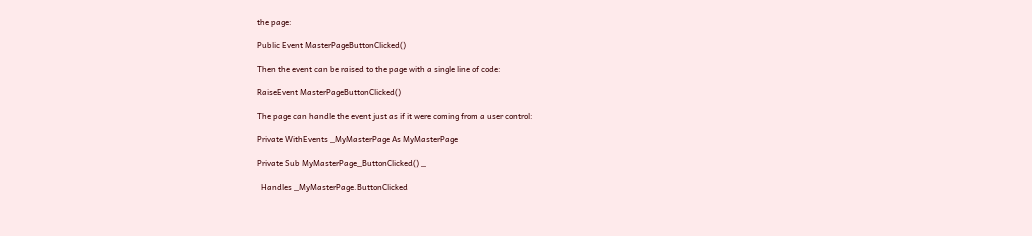the page:

Public Event MasterPageButtonClicked()

Then the event can be raised to the page with a single line of code:

RaiseEvent MasterPageButtonClicked()

The page can handle the event just as if it were coming from a user control:

Private WithEvents _MyMasterPage As MyMasterPage

Private Sub MyMasterPage_ButtonClicked() _

  Handles _MyMasterPage.ButtonClicked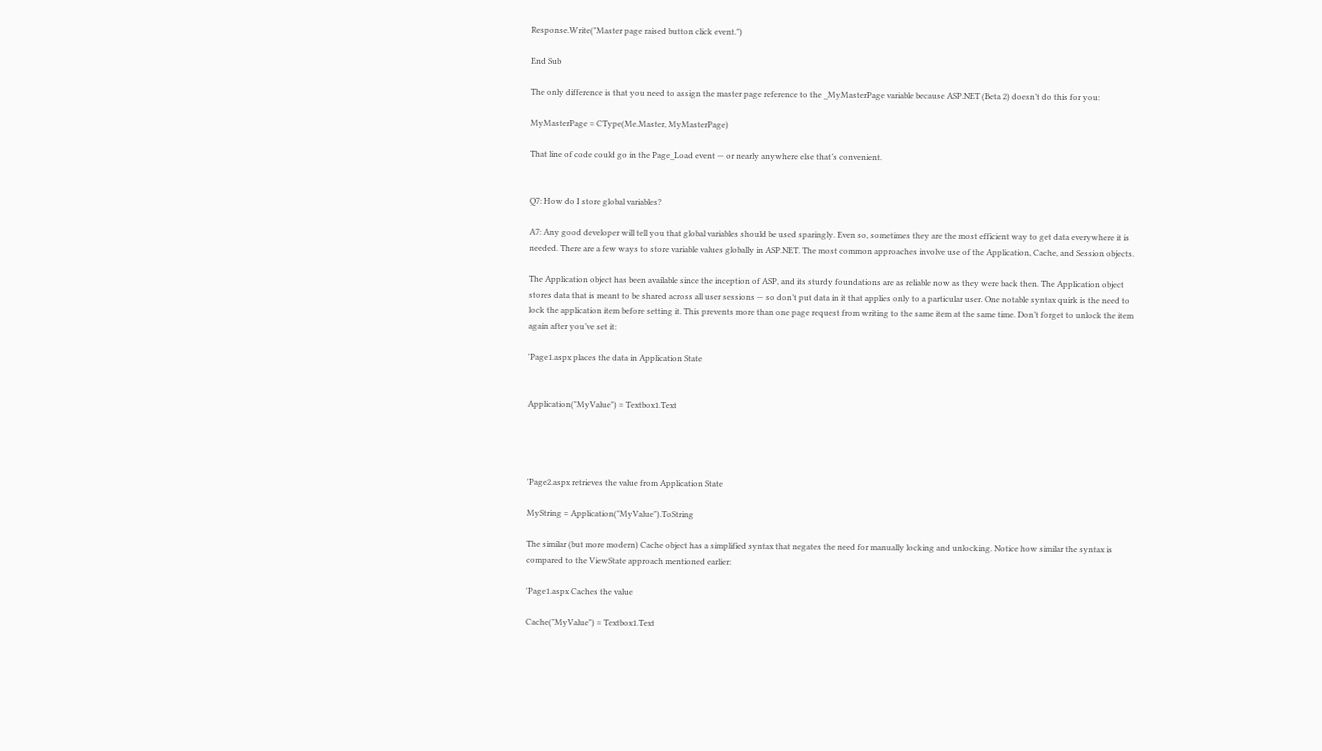Response.Write("Master page raised button click event.")

End Sub

The only difference is that you need to assign the master page reference to the _MyMasterPage variable because ASP.NET (Beta 2) doesn’t do this for you:

MyMasterPage = CType(Me.Master, MyMasterPage)

That line of code could go in the Page_Load event — or nearly anywhere else that’s convenient.


Q7: How do I store global variables?

A7: Any good developer will tell you that global variables should be used sparingly. Even so, sometimes they are the most efficient way to get data everywhere it is needed. There are a few ways to store variable values globally in ASP.NET. The most common approaches involve use of the Application, Cache, and Session objects.

The Application object has been available since the inception of ASP, and its sturdy foundations are as reliable now as they were back then. The Application object stores data that is meant to be shared across all user sessions — so don’t put data in it that applies only to a particular user. One notable syntax quirk is the need to lock the application item before setting it. This prevents more than one page request from writing to the same item at the same time. Don’t forget to unlock the item again after you’ve set it:

'Page1.aspx places the data in Application State


Application("MyValue") = Textbox1.Text




'Page2.aspx retrieves the value from Application State

MyString = Application("MyValue").ToString

The similar (but more modern) Cache object has a simplified syntax that negates the need for manually locking and unlocking. Notice how similar the syntax is compared to the ViewState approach mentioned earlier:

'Page1.aspx Caches the value

Cache("MyValue") = Textbox1.Text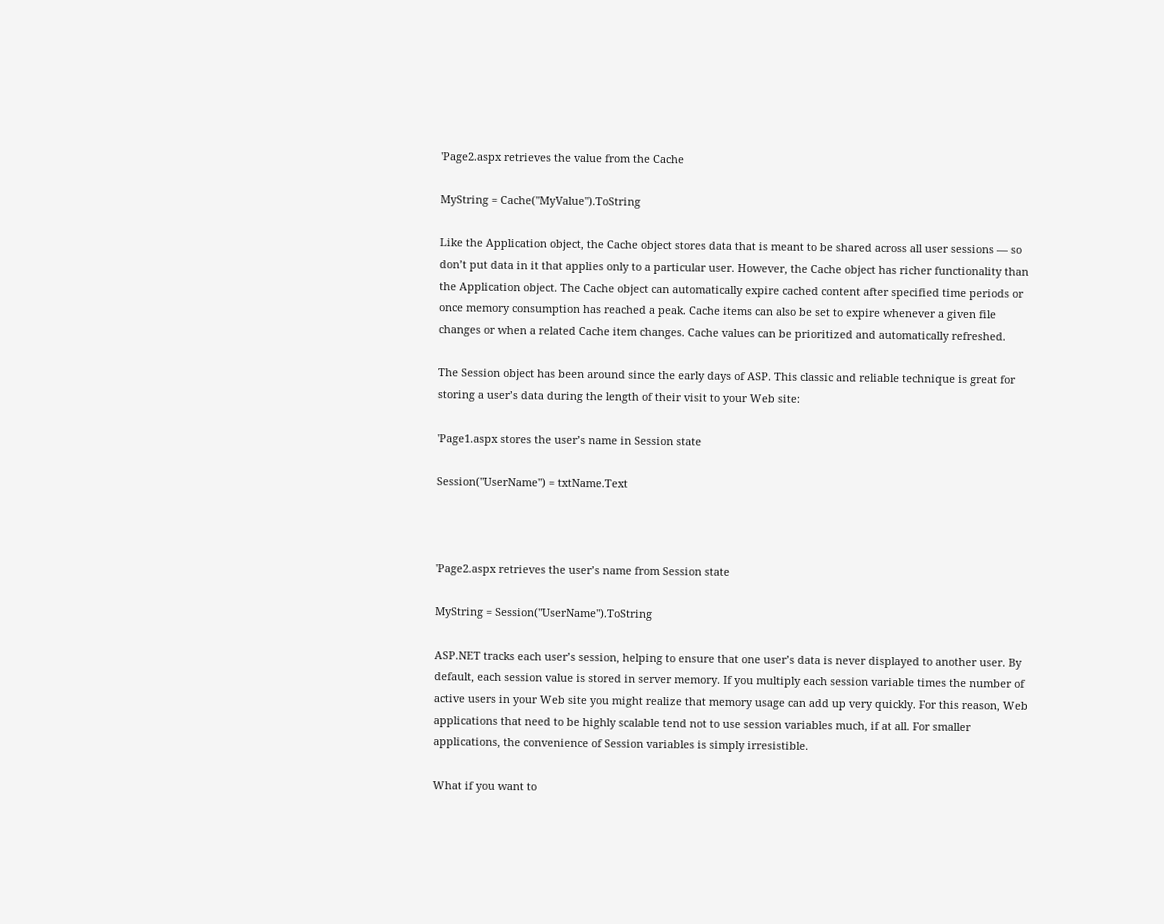'Page2.aspx retrieves the value from the Cache

MyString = Cache("MyValue").ToString

Like the Application object, the Cache object stores data that is meant to be shared across all user sessions — so don’t put data in it that applies only to a particular user. However, the Cache object has richer functionality than the Application object. The Cache object can automatically expire cached content after specified time periods or once memory consumption has reached a peak. Cache items can also be set to expire whenever a given file changes or when a related Cache item changes. Cache values can be prioritized and automatically refreshed.

The Session object has been around since the early days of ASP. This classic and reliable technique is great for storing a user’s data during the length of their visit to your Web site:

'Page1.aspx stores the user’s name in Session state

Session("UserName") = txtName.Text



'Page2.aspx retrieves the user’s name from Session state

MyString = Session("UserName").ToString

ASP.NET tracks each user’s session, helping to ensure that one user’s data is never displayed to another user. By default, each session value is stored in server memory. If you multiply each session variable times the number of active users in your Web site you might realize that memory usage can add up very quickly. For this reason, Web applications that need to be highly scalable tend not to use session variables much, if at all. For smaller applications, the convenience of Session variables is simply irresistible.

What if you want to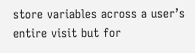store variables across a user’s entire visit but for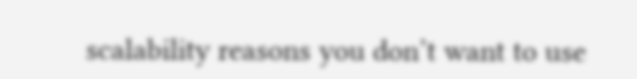scalability reasons you don’t want to use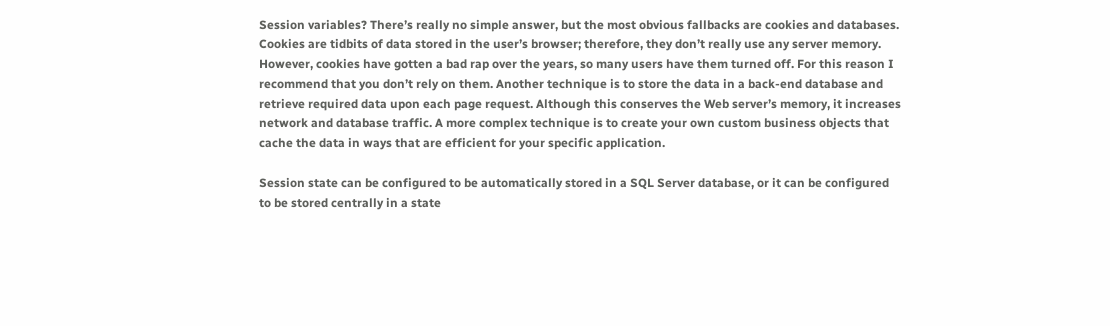Session variables? There’s really no simple answer, but the most obvious fallbacks are cookies and databases. Cookies are tidbits of data stored in the user’s browser; therefore, they don’t really use any server memory. However, cookies have gotten a bad rap over the years, so many users have them turned off. For this reason I recommend that you don’t rely on them. Another technique is to store the data in a back-end database and retrieve required data upon each page request. Although this conserves the Web server’s memory, it increases network and database traffic. A more complex technique is to create your own custom business objects that cache the data in ways that are efficient for your specific application.

Session state can be configured to be automatically stored in a SQL Server database, or it can be configured to be stored centrally in a state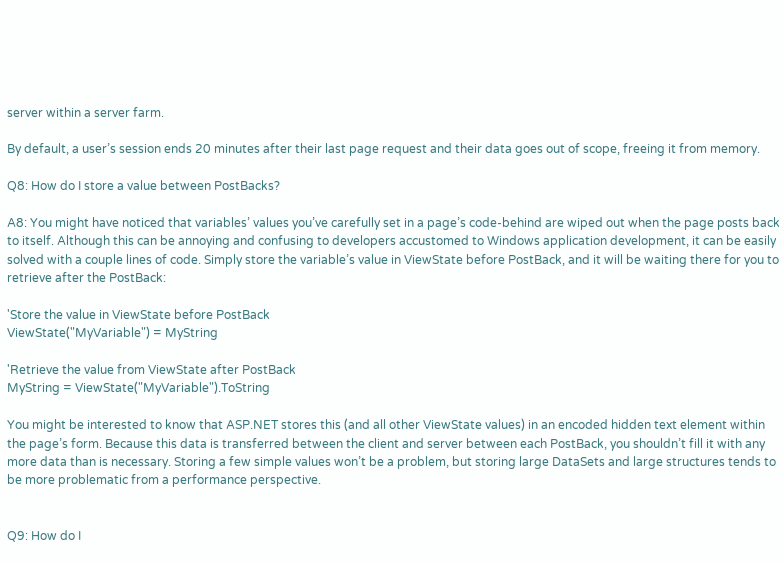server within a server farm.

By default, a user’s session ends 20 minutes after their last page request and their data goes out of scope, freeing it from memory.

Q8: How do I store a value between PostBacks?

A8: You might have noticed that variables’ values you’ve carefully set in a page’s code-behind are wiped out when the page posts back to itself. Although this can be annoying and confusing to developers accustomed to Windows application development, it can be easily solved with a couple lines of code. Simply store the variable’s value in ViewState before PostBack, and it will be waiting there for you to retrieve after the PostBack:

'Store the value in ViewState before PostBack
ViewState("MyVariable") = MyString

'Retrieve the value from ViewState after PostBack
MyString = ViewState("MyVariable").ToString

You might be interested to know that ASP.NET stores this (and all other ViewState values) in an encoded hidden text element within the page’s form. Because this data is transferred between the client and server between each PostBack, you shouldn’t fill it with any more data than is necessary. Storing a few simple values won’t be a problem, but storing large DataSets and large structures tends to be more problematic from a performance perspective.


Q9: How do I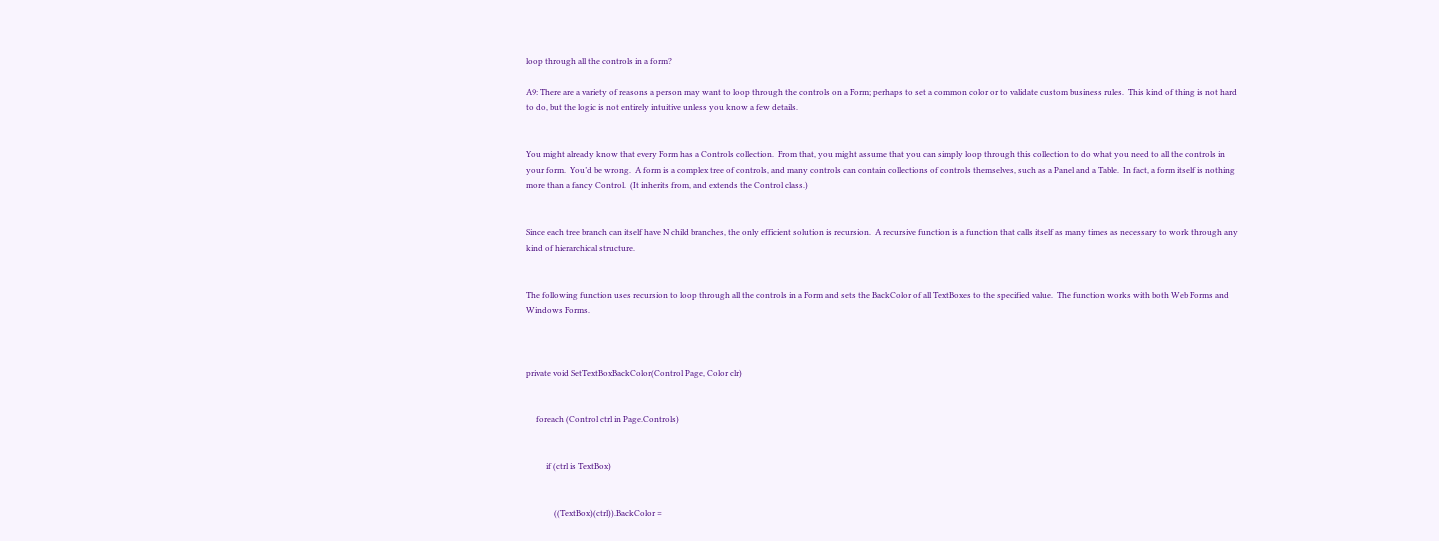loop through all the controls in a form?

A9: There are a variety of reasons a person may want to loop through the controls on a Form; perhaps to set a common color or to validate custom business rules.  This kind of thing is not hard to do, but the logic is not entirely intuitive unless you know a few details.


You might already know that every Form has a Controls collection.  From that, you might assume that you can simply loop through this collection to do what you need to all the controls in your form.  You’d be wrong.  A form is a complex tree of controls, and many controls can contain collections of controls themselves, such as a Panel and a Table.  In fact, a form itself is nothing more than a fancy Control.  (It inherits from, and extends the Control class.)


Since each tree branch can itself have N child branches, the only efficient solution is recursion.  A recursive function is a function that calls itself as many times as necessary to work through any kind of hierarchical structure.


The following function uses recursion to loop through all the controls in a Form and sets the BackColor of all TextBoxes to the specified value.  The function works with both Web Forms and Windows Forms.



private void SetTextBoxBackColor(Control Page, Color clr)


     foreach (Control ctrl in Page.Controls)


          if (ctrl is TextBox)


              ((TextBox)(ctrl)).BackColor =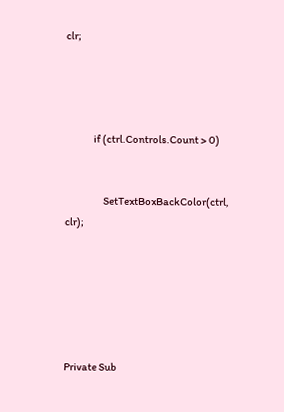clr;




              if (ctrl.Controls.Count > 0)


                   SetTextBoxBackColor(ctrl, clr);






Private Sub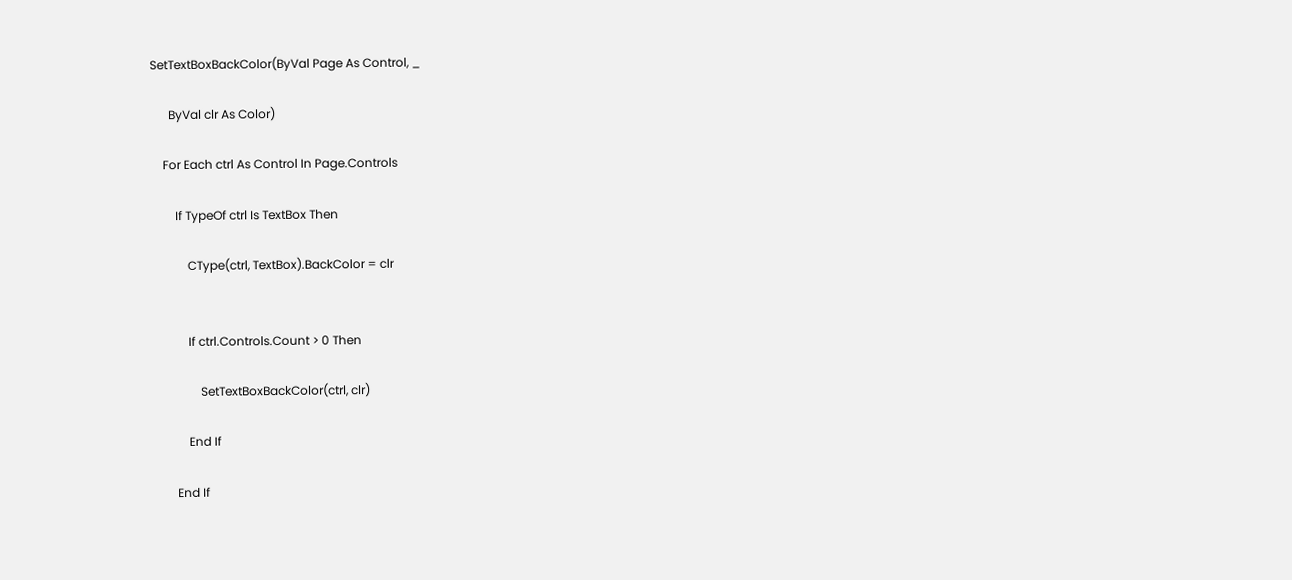SetTextBoxBackColor(ByVal Page As Control, _

      ByVal clr As Color)

    For Each ctrl As Control In Page.Controls

        If TypeOf ctrl Is TextBox Then

            CType(ctrl, TextBox).BackColor = clr


            If ctrl.Controls.Count > 0 Then

                SetTextBoxBackColor(ctrl, clr)

            End If

        End If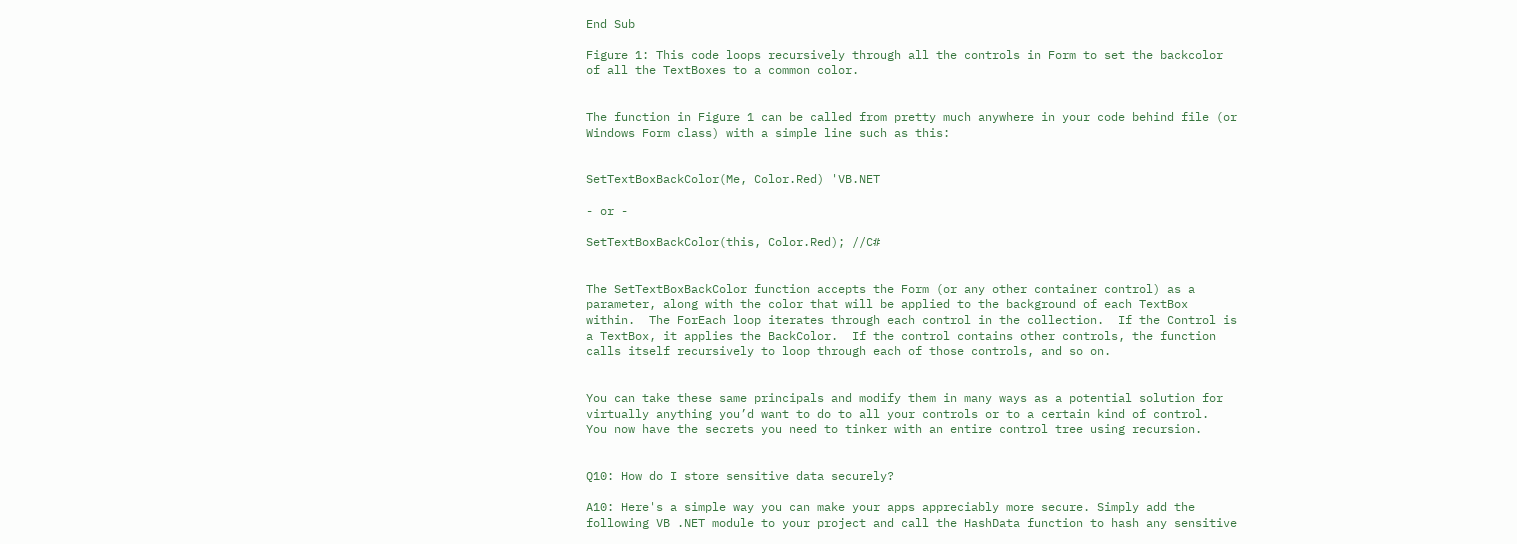End Sub

Figure 1: This code loops recursively through all the controls in Form to set the backcolor of all the TextBoxes to a common color.


The function in Figure 1 can be called from pretty much anywhere in your code behind file (or Windows Form class) with a simple line such as this:


SetTextBoxBackColor(Me, Color.Red) 'VB.NET

- or -

SetTextBoxBackColor(this, Color.Red); //C#


The SetTextBoxBackColor function accepts the Form (or any other container control) as a parameter, along with the color that will be applied to the background of each TextBox within.  The ForEach loop iterates through each control in the collection.  If the Control is a TextBox, it applies the BackColor.  If the control contains other controls, the function calls itself recursively to loop through each of those controls, and so on.


You can take these same principals and modify them in many ways as a potential solution for virtually anything you’d want to do to all your controls or to a certain kind of control.  You now have the secrets you need to tinker with an entire control tree using recursion.


Q10: How do I store sensitive data securely?

A10: Here's a simple way you can make your apps appreciably more secure. Simply add the following VB .NET module to your project and call the HashData function to hash any sensitive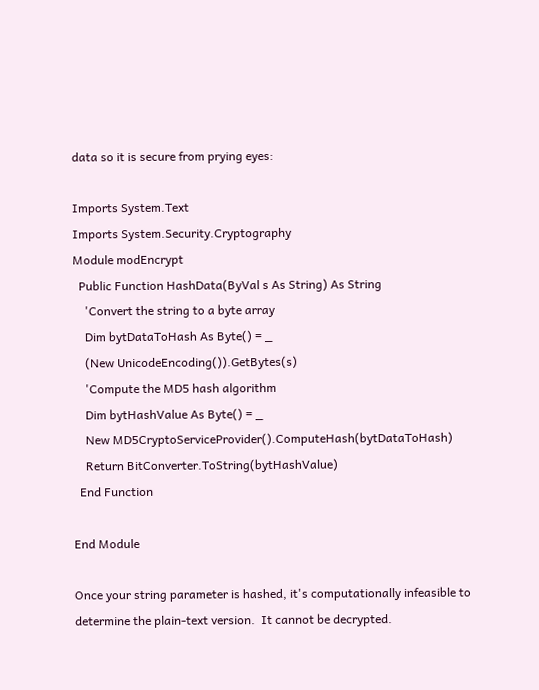data so it is secure from prying eyes:

Imports System.Text
Imports System.Security.Cryptography
Module modEncrypt
  Public Function HashData(ByVal s As String) As String
    'Convert the string to a byte array
    Dim bytDataToHash As Byte() = _
    (New UnicodeEncoding()).GetBytes(s)
    'Compute the MD5 hash algorithm
    Dim bytHashValue As Byte() = _
    New MD5CryptoServiceProvider().ComputeHash(bytDataToHash)
    Return BitConverter.ToString(bytHashValue)
  End Function

End Module

Once your string parameter is hashed, it's computationally infeasible to determine the plain-text version.  It cannot be decrypted.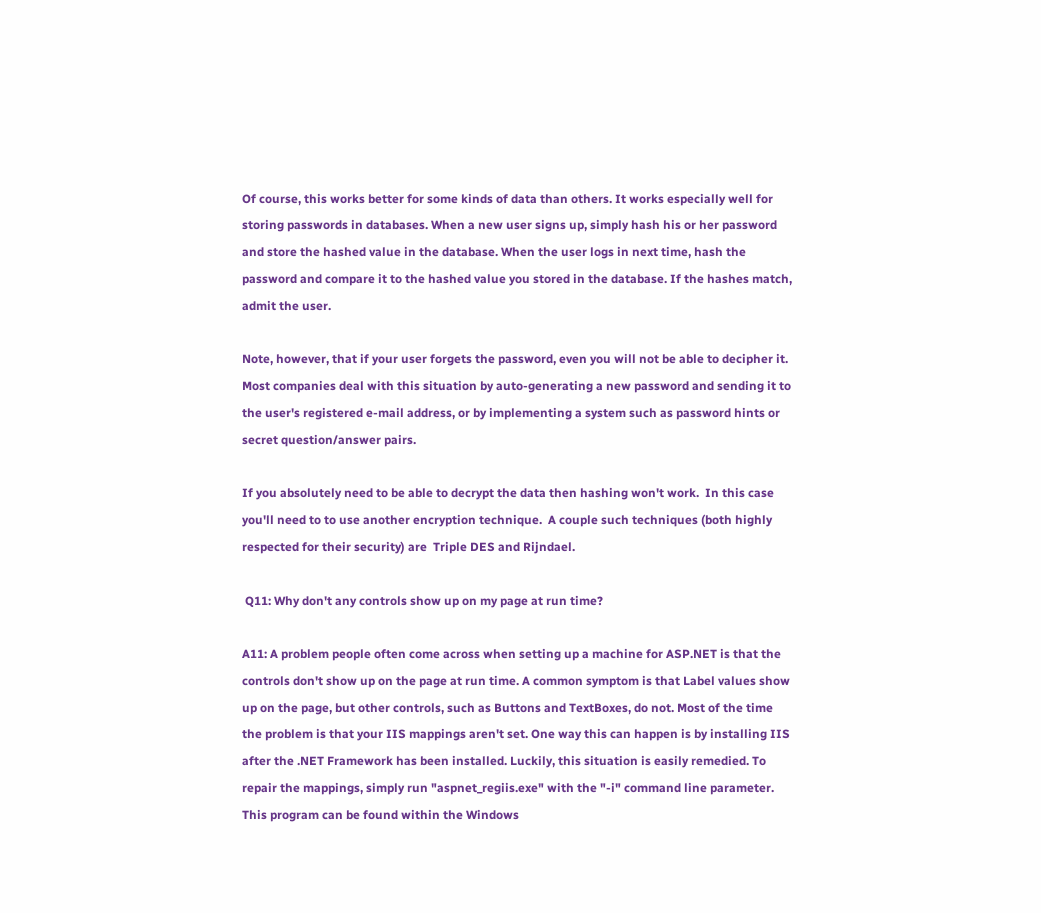Of course, this works better for some kinds of data than others. It works especially well for storing passwords in databases. When a new user signs up, simply hash his or her password and store the hashed value in the database. When the user logs in next time, hash the password and compare it to the hashed value you stored in the database. If the hashes match, admit the user.

Note, however, that if your user forgets the password, even you will not be able to decipher it. Most companies deal with this situation by auto-generating a new password and sending it to the user's registered e-mail address, or by implementing a system such as password hints or secret question/answer pairs.

If you absolutely need to be able to decrypt the data then hashing won't work.  In this case you'll need to to use another encryption technique.  A couple such techniques (both highly respected for their security) are  Triple DES and Rijndael.

 Q11: Why don't any controls show up on my page at run time?

A11: A problem people often come across when setting up a machine for ASP.NET is that the controls don't show up on the page at run time. A common symptom is that Label values show up on the page, but other controls, such as Buttons and TextBoxes, do not. Most of the time the problem is that your IIS mappings aren't set. One way this can happen is by installing IIS after the .NET Framework has been installed. Luckily, this situation is easily remedied. To repair the mappings, simply run "aspnet_regiis.exe" with the "-i" command line parameter. This program can be found within the Windows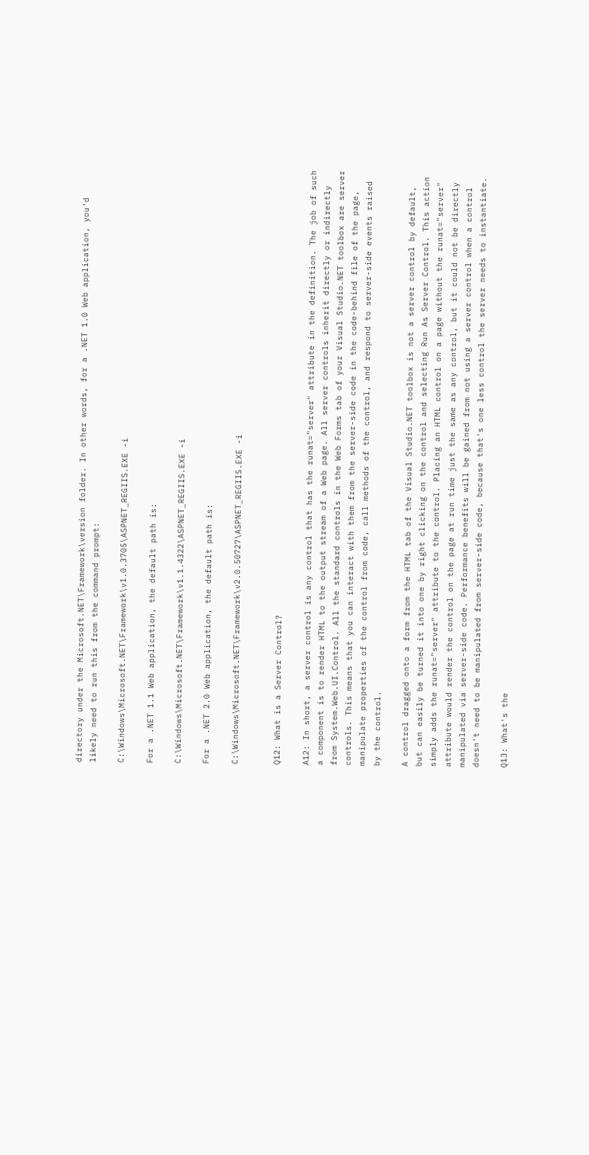directory under the Microsoft.NET\Framework\version folder. In other words, for a .NET 1.0 Web application, you'd likely need to run this from the command prompt:

C:\Windows\Microsoft.NET\Framework\v1.0.3705\ASPNET_REGIIS.EXE -i

For a .NET 1.1 Web application, the default path is:

C:\Windows\Microsoft.NET\Framework\v1.1.4322\ASPNET_REGIIS.EXE -i

For a .NET 2.0 Web application, the default path is:

C:\Windows\Microsoft.NET\Framework\v2.0.50727\ASPNET_REGIIS.EXE -i


Q12: What is a Server Control?

A12: In short, a server control is any control that has the runat="server" attribute in the definition. The job of such a component is to render HTML to the output stream of a Web page. All server controls inherit directly or indirectly from System.Web.UI.Control. All the standard controls in the Web Forms tab of your Visual Studio.NET toolbox are server controls. This means that you can interact with them from the server-side code in the code-behind file of the page, manipulate properties of the control from code, call methods of the control, and respond to server-side events raised by the control.

A control dragged onto a form from the HTML tab of the Visual Studio.NET toolbox is not a server control by default, but can easily be turned it into one by right clicking on the control and selecting Run As Server Control. This action simply adds the runat="server" attribute to the control. Placing an HTML control on a page without the runat="server" attribute would render the control on the page at run time just the same as any control, but it could not be directly manipulated via server-side code. Performance benefits will be gained from not using a server control when a control doesn't need to be manipulated from server-side code, because that's one less control the server needs to instantiate.

Q13: What's the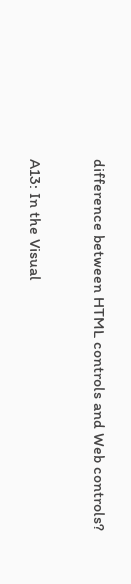difference between HTML controls and Web controls?

A13: In the Visual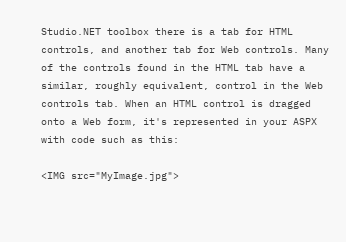Studio.NET toolbox there is a tab for HTML controls, and another tab for Web controls. Many of the controls found in the HTML tab have a similar, roughly equivalent, control in the Web controls tab. When an HTML control is dragged onto a Web form, it's represented in your ASPX with code such as this:

<IMG src="MyImage.jpg">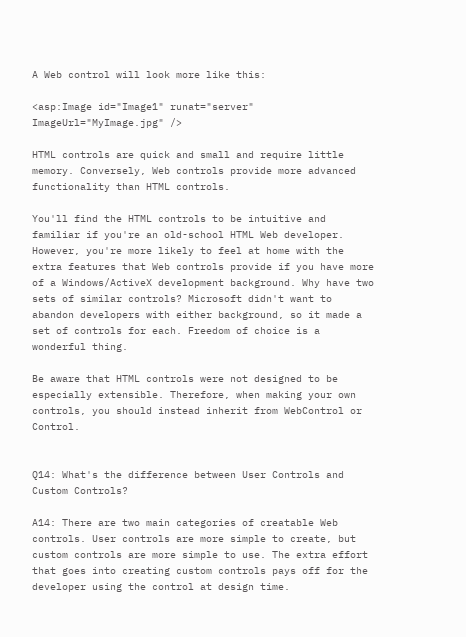A Web control will look more like this:

<asp:Image id="Image1" runat="server" ImageUrl="MyImage.jpg" />

HTML controls are quick and small and require little memory. Conversely, Web controls provide more advanced functionality than HTML controls.

You'll find the HTML controls to be intuitive and familiar if you're an old-school HTML Web developer. However, you're more likely to feel at home with the extra features that Web controls provide if you have more of a Windows/ActiveX development background. Why have two sets of similar controls? Microsoft didn't want to abandon developers with either background, so it made a set of controls for each. Freedom of choice is a wonderful thing.

Be aware that HTML controls were not designed to be especially extensible. Therefore, when making your own controls, you should instead inherit from WebControl or Control.


Q14: What's the difference between User Controls and Custom Controls?

A14: There are two main categories of creatable Web controls. User controls are more simple to create, but custom controls are more simple to use. The extra effort that goes into creating custom controls pays off for the developer using the control at design time.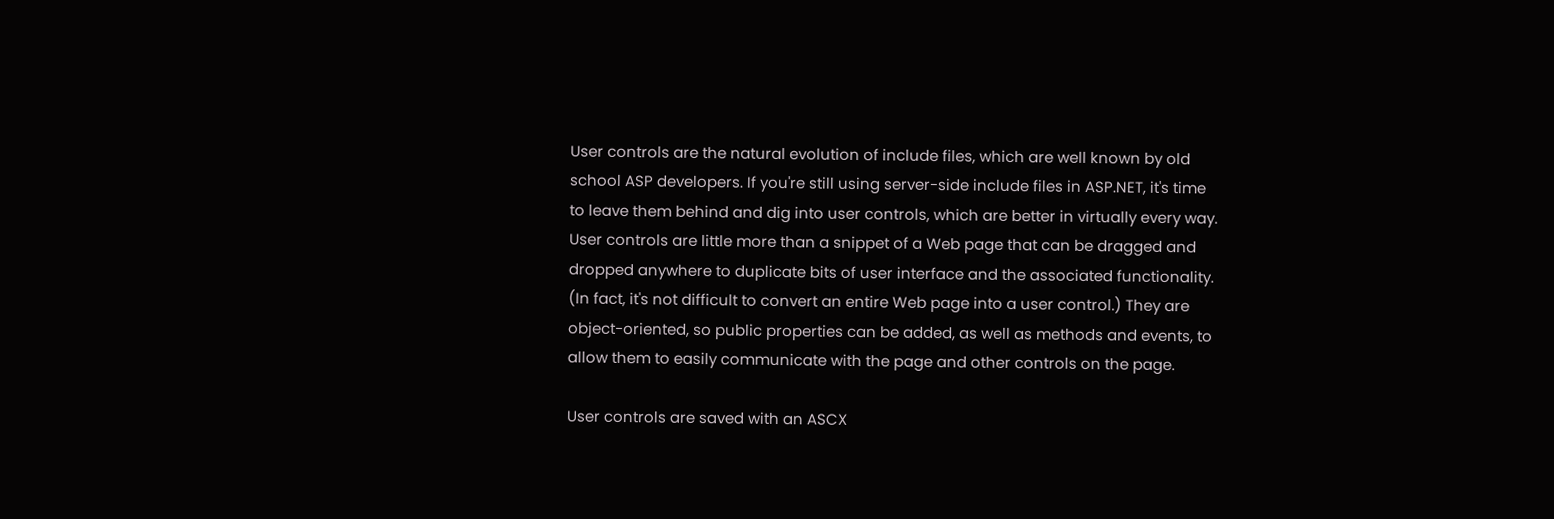User controls are the natural evolution of include files, which are well known by old school ASP developers. If you're still using server-side include files in ASP.NET, it's time to leave them behind and dig into user controls, which are better in virtually every way. User controls are little more than a snippet of a Web page that can be dragged and dropped anywhere to duplicate bits of user interface and the associated functionality. (In fact, it's not difficult to convert an entire Web page into a user control.) They are object-oriented, so public properties can be added, as well as methods and events, to allow them to easily communicate with the page and other controls on the page.

User controls are saved with an ASCX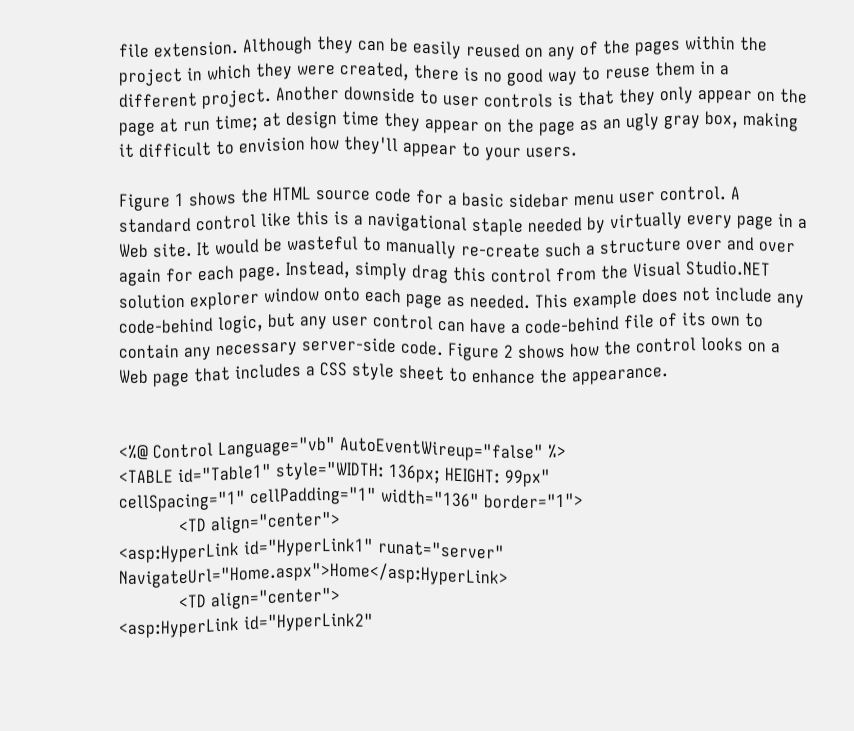file extension. Although they can be easily reused on any of the pages within the project in which they were created, there is no good way to reuse them in a different project. Another downside to user controls is that they only appear on the page at run time; at design time they appear on the page as an ugly gray box, making it difficult to envision how they'll appear to your users.

Figure 1 shows the HTML source code for a basic sidebar menu user control. A standard control like this is a navigational staple needed by virtually every page in a Web site. It would be wasteful to manually re-create such a structure over and over again for each page. Instead, simply drag this control from the Visual Studio.NET solution explorer window onto each page as needed. This example does not include any code-behind logic, but any user control can have a code-behind file of its own to contain any necessary server-side code. Figure 2 shows how the control looks on a Web page that includes a CSS style sheet to enhance the appearance.


<%@ Control Language="vb" AutoEventWireup="false" %>
<TABLE id="Table1" style="WIDTH: 136px; HEIGHT: 99px"
cellSpacing="1" cellPadding="1" width="136" border="1">
            <TD align="center">
<asp:HyperLink id="HyperLink1" runat="server" NavigateUrl="Home.aspx">Home</asp:HyperLink>
            <TD align="center">
<asp:HyperLink id="HyperLink2"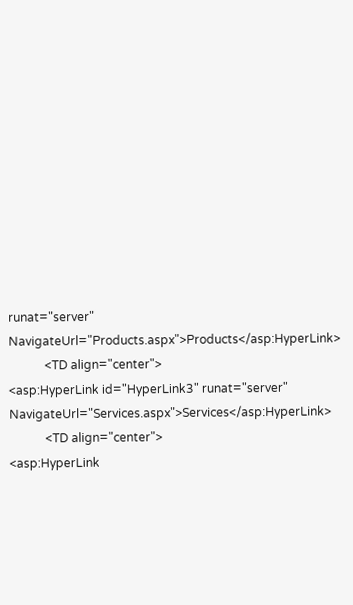runat="server" NavigateUrl="Products.aspx">Products</asp:HyperLink>
            <TD align="center">
<asp:HyperLink id="HyperLink3" runat="server" NavigateUrl="Services.aspx">Services</asp:HyperLink>
            <TD align="center">
<asp:HyperLink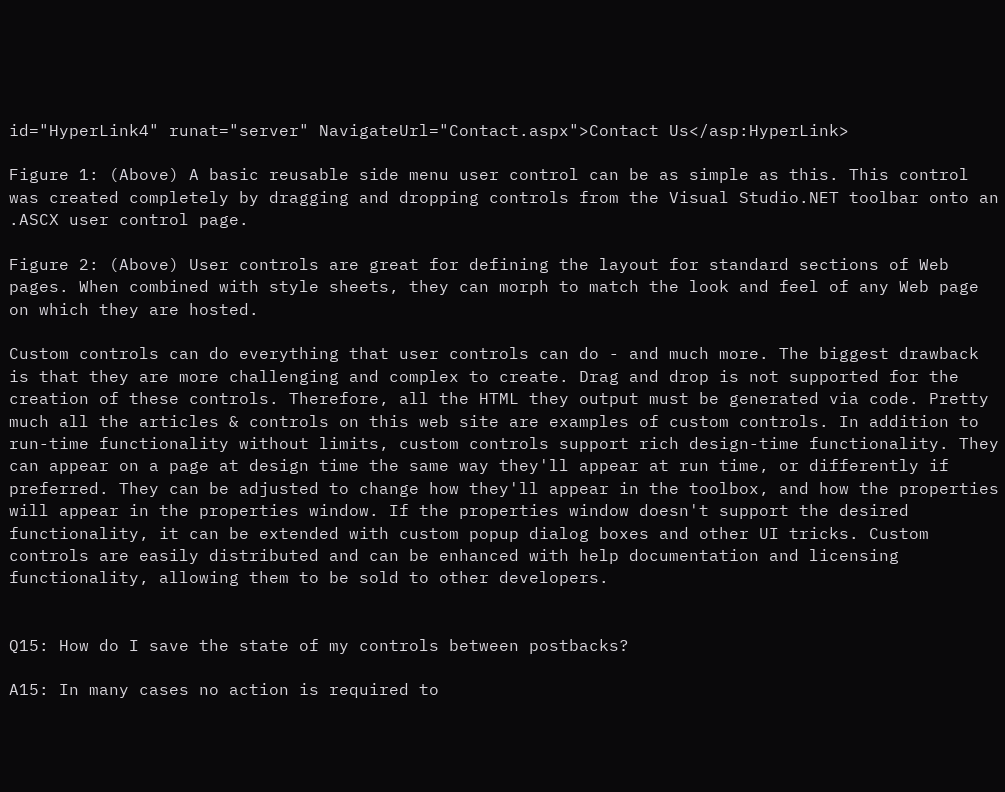id="HyperLink4" runat="server" NavigateUrl="Contact.aspx">Contact Us</asp:HyperLink>

Figure 1: (Above) A basic reusable side menu user control can be as simple as this. This control was created completely by dragging and dropping controls from the Visual Studio.NET toolbar onto an .ASCX user control page.

Figure 2: (Above) User controls are great for defining the layout for standard sections of Web pages. When combined with style sheets, they can morph to match the look and feel of any Web page on which they are hosted.

Custom controls can do everything that user controls can do - and much more. The biggest drawback is that they are more challenging and complex to create. Drag and drop is not supported for the creation of these controls. Therefore, all the HTML they output must be generated via code. Pretty much all the articles & controls on this web site are examples of custom controls. In addition to run-time functionality without limits, custom controls support rich design-time functionality. They can appear on a page at design time the same way they'll appear at run time, or differently if preferred. They can be adjusted to change how they'll appear in the toolbox, and how the properties will appear in the properties window. If the properties window doesn't support the desired functionality, it can be extended with custom popup dialog boxes and other UI tricks. Custom controls are easily distributed and can be enhanced with help documentation and licensing functionality, allowing them to be sold to other developers.


Q15: How do I save the state of my controls between postbacks?

A15: In many cases no action is required to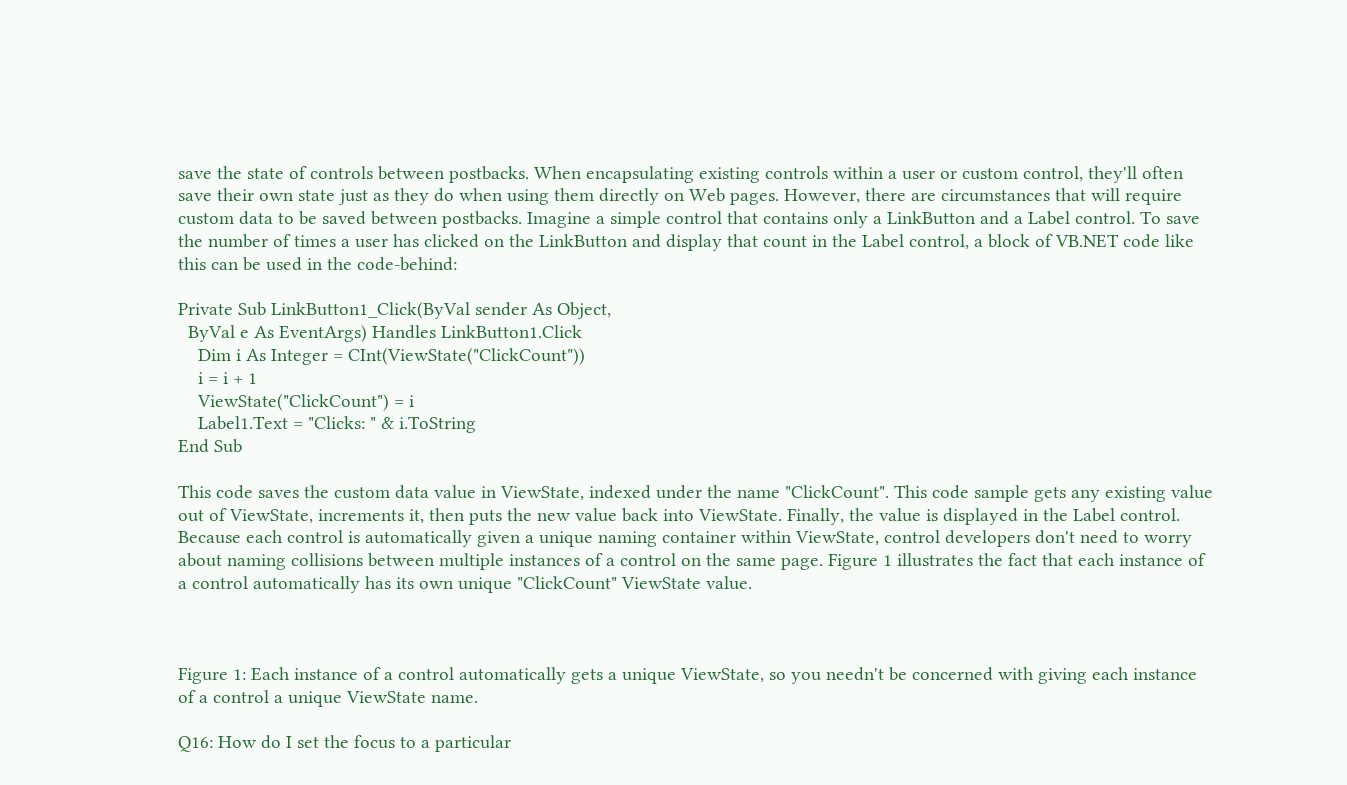save the state of controls between postbacks. When encapsulating existing controls within a user or custom control, they'll often save their own state just as they do when using them directly on Web pages. However, there are circumstances that will require custom data to be saved between postbacks. Imagine a simple control that contains only a LinkButton and a Label control. To save the number of times a user has clicked on the LinkButton and display that count in the Label control, a block of VB.NET code like this can be used in the code-behind:

Private Sub LinkButton1_Click(ByVal sender As Object,
  ByVal e As EventArgs) Handles LinkButton1.Click
    Dim i As Integer = CInt(ViewState("ClickCount"))
    i = i + 1
    ViewState("ClickCount") = i
    Label1.Text = "Clicks: " & i.ToString
End Sub

This code saves the custom data value in ViewState, indexed under the name "ClickCount". This code sample gets any existing value out of ViewState, increments it, then puts the new value back into ViewState. Finally, the value is displayed in the Label control. Because each control is automatically given a unique naming container within ViewState, control developers don't need to worry about naming collisions between multiple instances of a control on the same page. Figure 1 illustrates the fact that each instance of a control automatically has its own unique "ClickCount" ViewState value.



Figure 1: Each instance of a control automatically gets a unique ViewState, so you needn't be concerned with giving each instance of a control a unique ViewState name.

Q16: How do I set the focus to a particular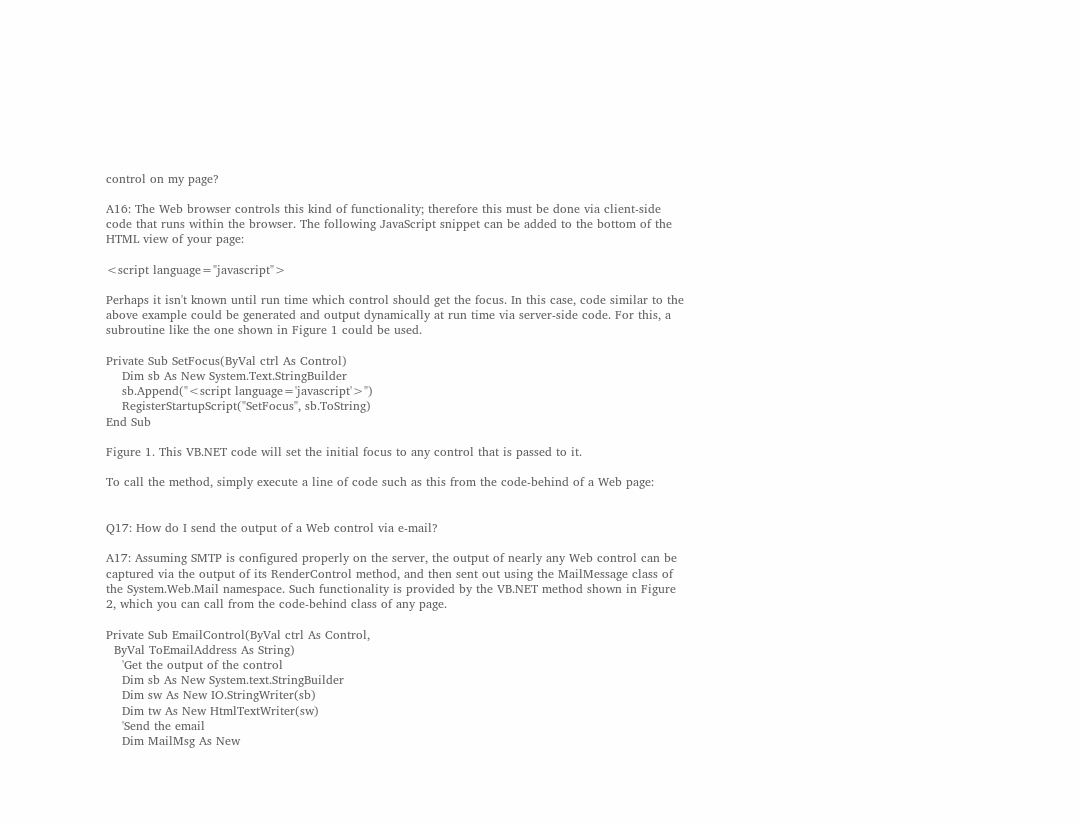control on my page?

A16: The Web browser controls this kind of functionality; therefore this must be done via client-side code that runs within the browser. The following JavaScript snippet can be added to the bottom of the HTML view of your page:

<script language="javascript">

Perhaps it isn't known until run time which control should get the focus. In this case, code similar to the above example could be generated and output dynamically at run time via server-side code. For this, a subroutine like the one shown in Figure 1 could be used.

Private Sub SetFocus(ByVal ctrl As Control)
    Dim sb As New System.Text.StringBuilder
    sb.Append("<script language='javascript'>")
    RegisterStartupScript("SetFocus", sb.ToString)
End Sub

Figure 1. This VB.NET code will set the initial focus to any control that is passed to it.

To call the method, simply execute a line of code such as this from the code-behind of a Web page:


Q17: How do I send the output of a Web control via e-mail?

A17: Assuming SMTP is configured properly on the server, the output of nearly any Web control can be captured via the output of its RenderControl method, and then sent out using the MailMessage class of the System.Web.Mail namespace. Such functionality is provided by the VB.NET method shown in Figure 2, which you can call from the code-behind class of any page.

Private Sub EmailControl(ByVal ctrl As Control,
  ByVal ToEmailAddress As String)
    'Get the output of the control
    Dim sb As New System.text.StringBuilder
    Dim sw As New IO.StringWriter(sb)
    Dim tw As New HtmlTextWriter(sw)
    'Send the email
    Dim MailMsg As New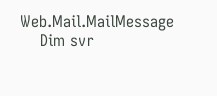Web.Mail.MailMessage
    Dim svr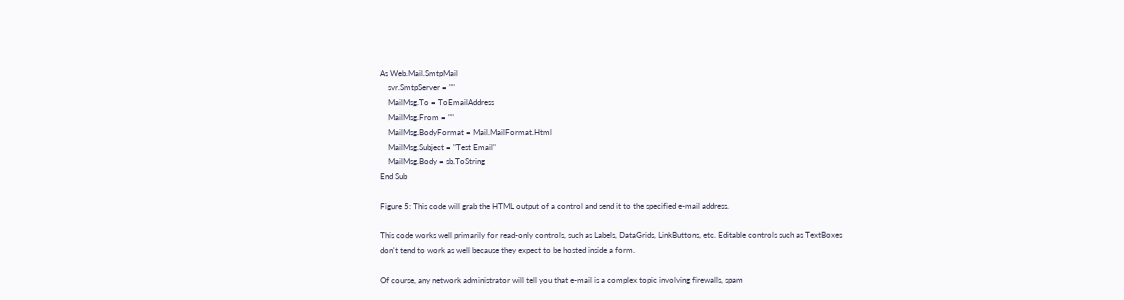As Web.Mail.SmtpMail
    svr.SmtpServer = ""
    MailMsg.To = ToEmailAddress
    MailMsg.From = ""
    MailMsg.BodyFormat = Mail.MailFormat.Html
    MailMsg.Subject = "Test Email"
    MailMsg.Body = sb.ToString
End Sub

Figure 5: This code will grab the HTML output of a control and send it to the specified e-mail address.

This code works well primarily for read-only controls, such as Labels, DataGrids, LinkButtons, etc. Editable controls such as TextBoxes don't tend to work as well because they expect to be hosted inside a form.

Of course, any network administrator will tell you that e-mail is a complex topic involving firewalls, spam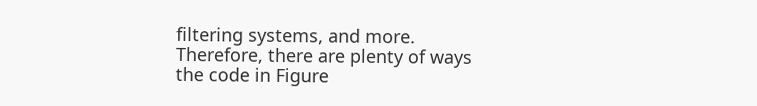filtering systems, and more. Therefore, there are plenty of ways the code in Figure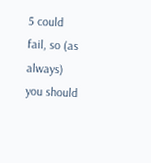5 could fail, so (as always) you should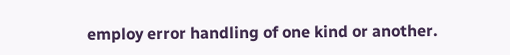employ error handling of one kind or another.